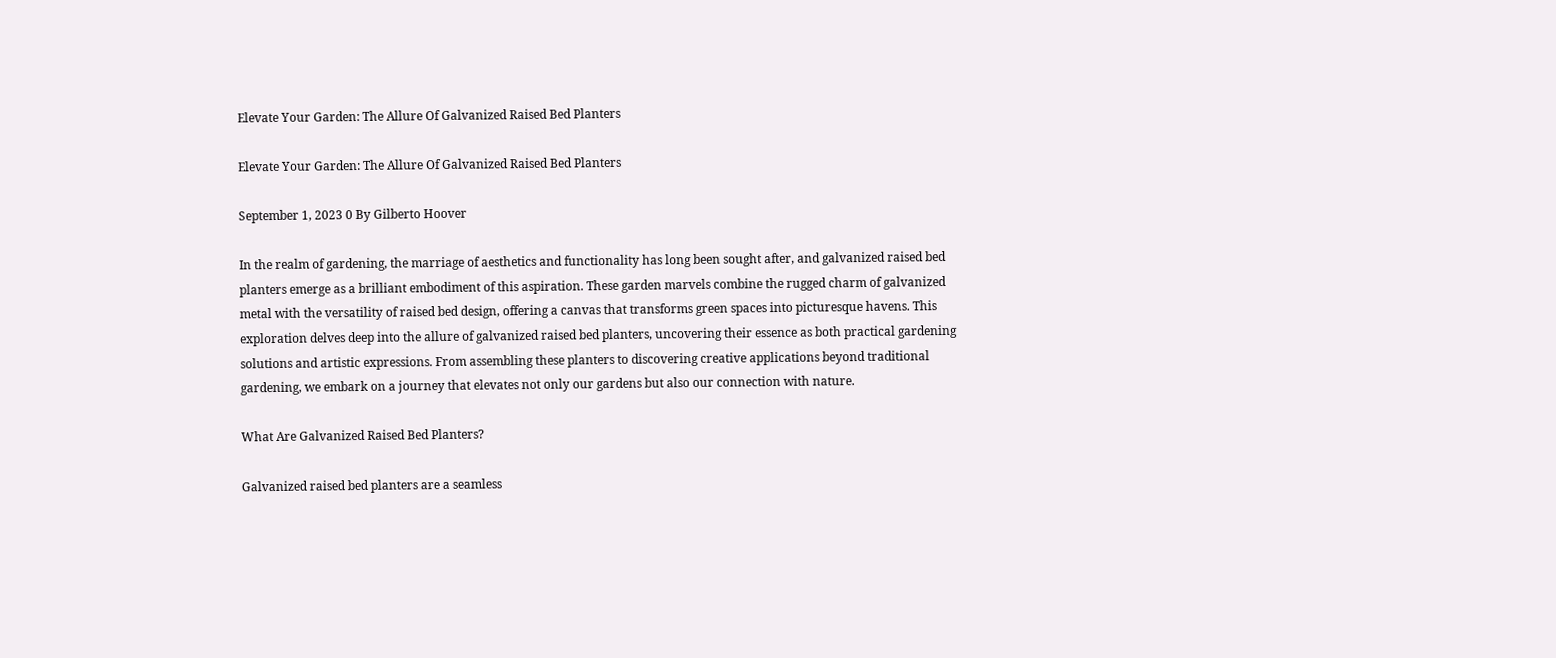Elevate Your Garden: The Allure Of Galvanized Raised Bed Planters

Elevate Your Garden: The Allure Of Galvanized Raised Bed Planters

September 1, 2023 0 By Gilberto Hoover

In the realm of gardening, the marriage of aesthetics and functionality has long been sought after, and galvanized raised bed planters emerge as a brilliant embodiment of this aspiration. These garden marvels combine the rugged charm of galvanized metal with the versatility of raised bed design, offering a canvas that transforms green spaces into picturesque havens. This exploration delves deep into the allure of galvanized raised bed planters, uncovering their essence as both practical gardening solutions and artistic expressions. From assembling these planters to discovering creative applications beyond traditional gardening, we embark on a journey that elevates not only our gardens but also our connection with nature.

What Are Galvanized Raised Bed Planters?

Galvanized raised bed planters are a seamless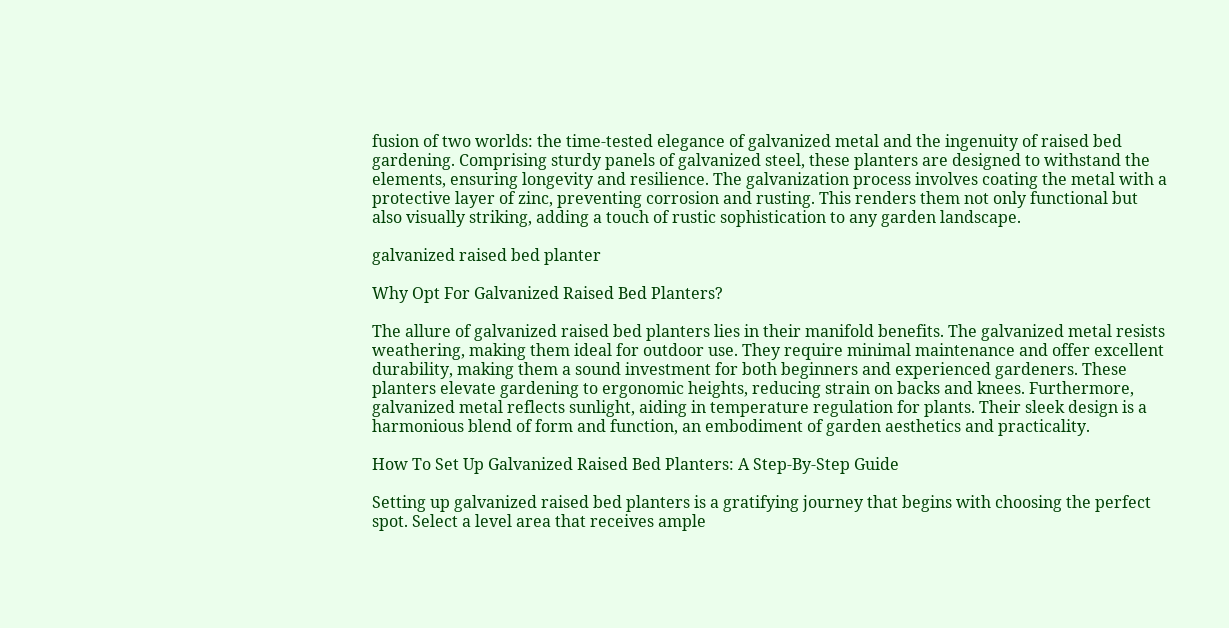fusion of two worlds: the time-tested elegance of galvanized metal and the ingenuity of raised bed gardening. Comprising sturdy panels of galvanized steel, these planters are designed to withstand the elements, ensuring longevity and resilience. The galvanization process involves coating the metal with a protective layer of zinc, preventing corrosion and rusting. This renders them not only functional but also visually striking, adding a touch of rustic sophistication to any garden landscape.

galvanized raised bed planter

Why Opt For Galvanized Raised Bed Planters?

The allure of galvanized raised bed planters lies in their manifold benefits. The galvanized metal resists weathering, making them ideal for outdoor use. They require minimal maintenance and offer excellent durability, making them a sound investment for both beginners and experienced gardeners. These planters elevate gardening to ergonomic heights, reducing strain on backs and knees. Furthermore, galvanized metal reflects sunlight, aiding in temperature regulation for plants. Their sleek design is a harmonious blend of form and function, an embodiment of garden aesthetics and practicality.

How To Set Up Galvanized Raised Bed Planters: A Step-By-Step Guide

Setting up galvanized raised bed planters is a gratifying journey that begins with choosing the perfect spot. Select a level area that receives ample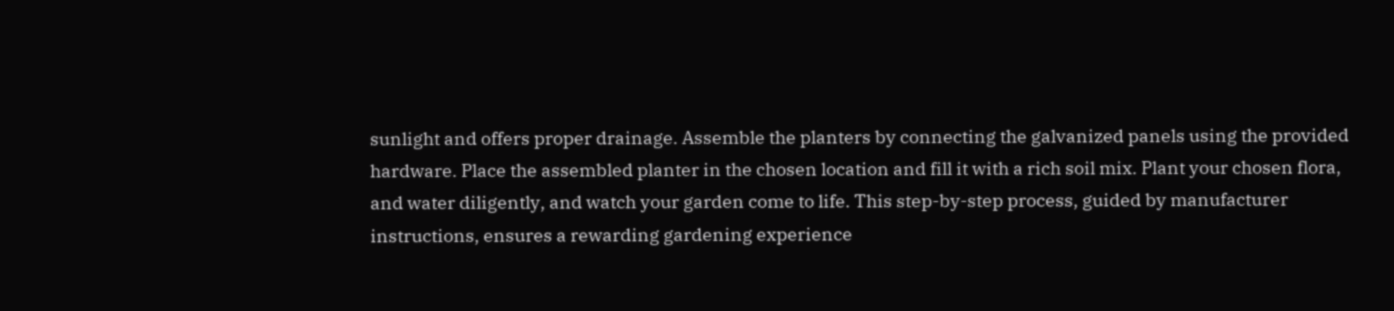sunlight and offers proper drainage. Assemble the planters by connecting the galvanized panels using the provided hardware. Place the assembled planter in the chosen location and fill it with a rich soil mix. Plant your chosen flora, and water diligently, and watch your garden come to life. This step-by-step process, guided by manufacturer instructions, ensures a rewarding gardening experience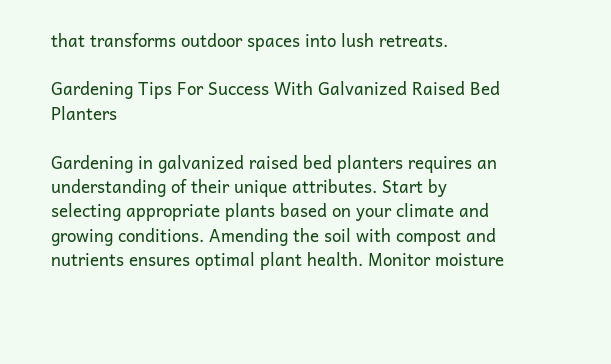that transforms outdoor spaces into lush retreats.

Gardening Tips For Success With Galvanized Raised Bed Planters

Gardening in galvanized raised bed planters requires an understanding of their unique attributes. Start by selecting appropriate plants based on your climate and growing conditions. Amending the soil with compost and nutrients ensures optimal plant health. Monitor moisture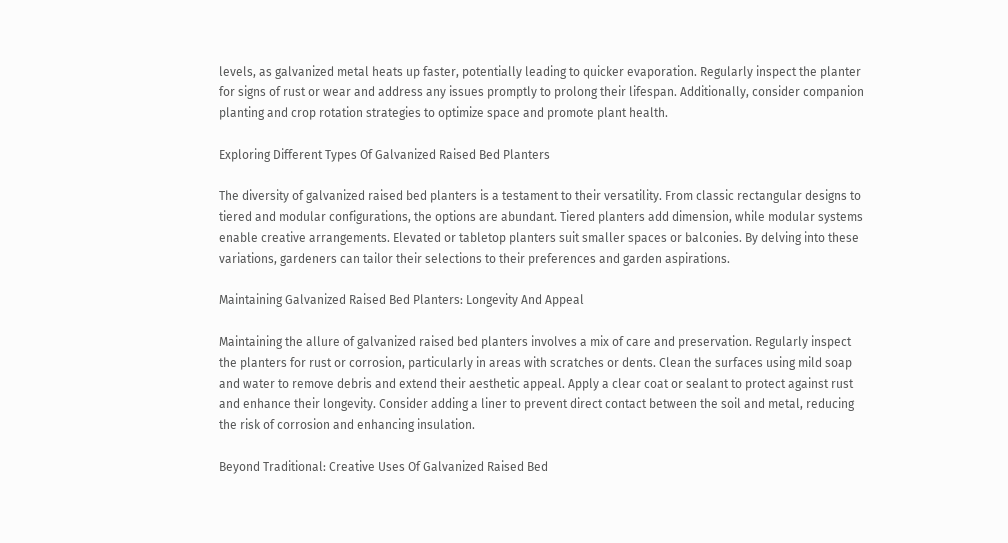levels, as galvanized metal heats up faster, potentially leading to quicker evaporation. Regularly inspect the planter for signs of rust or wear and address any issues promptly to prolong their lifespan. Additionally, consider companion planting and crop rotation strategies to optimize space and promote plant health.

Exploring Different Types Of Galvanized Raised Bed Planters

The diversity of galvanized raised bed planters is a testament to their versatility. From classic rectangular designs to tiered and modular configurations, the options are abundant. Tiered planters add dimension, while modular systems enable creative arrangements. Elevated or tabletop planters suit smaller spaces or balconies. By delving into these variations, gardeners can tailor their selections to their preferences and garden aspirations.

Maintaining Galvanized Raised Bed Planters: Longevity And Appeal

Maintaining the allure of galvanized raised bed planters involves a mix of care and preservation. Regularly inspect the planters for rust or corrosion, particularly in areas with scratches or dents. Clean the surfaces using mild soap and water to remove debris and extend their aesthetic appeal. Apply a clear coat or sealant to protect against rust and enhance their longevity. Consider adding a liner to prevent direct contact between the soil and metal, reducing the risk of corrosion and enhancing insulation.

Beyond Traditional: Creative Uses Of Galvanized Raised Bed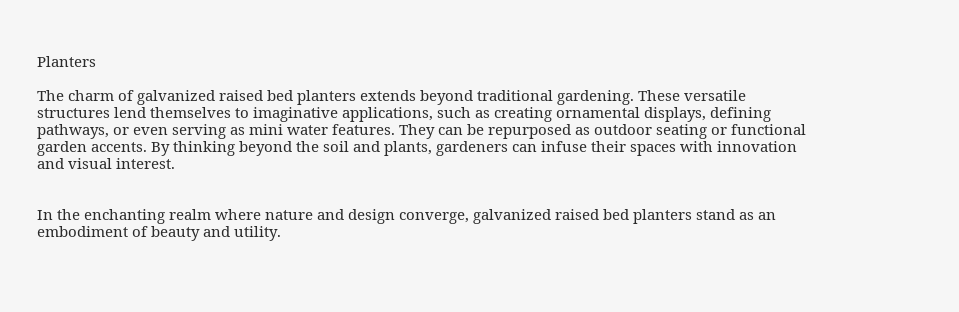Planters

The charm of galvanized raised bed planters extends beyond traditional gardening. These versatile structures lend themselves to imaginative applications, such as creating ornamental displays, defining pathways, or even serving as mini water features. They can be repurposed as outdoor seating or functional garden accents. By thinking beyond the soil and plants, gardeners can infuse their spaces with innovation and visual interest.


In the enchanting realm where nature and design converge, galvanized raised bed planters stand as an embodiment of beauty and utility.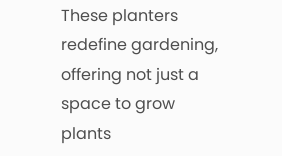These planters redefine gardening, offering not just a space to grow plants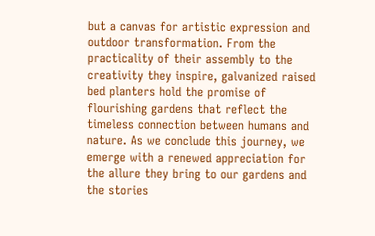but a canvas for artistic expression and outdoor transformation. From the practicality of their assembly to the creativity they inspire, galvanized raised bed planters hold the promise of flourishing gardens that reflect the timeless connection between humans and nature. As we conclude this journey, we emerge with a renewed appreciation for the allure they bring to our gardens and the stories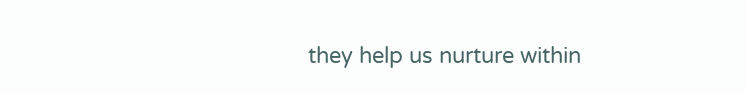they help us nurture within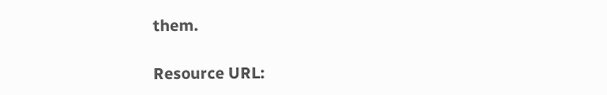them.

Resource URL: